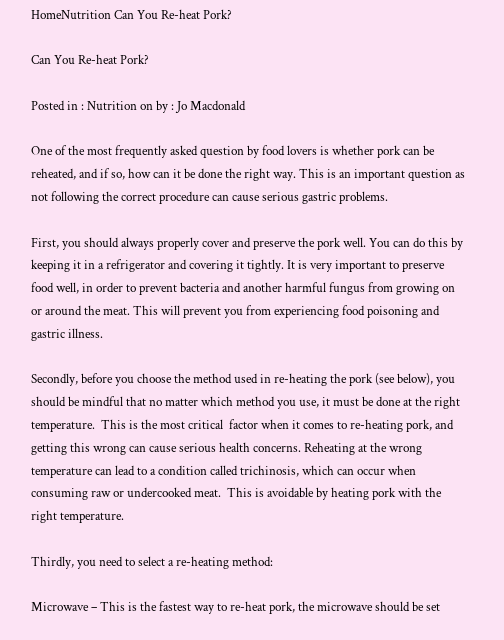HomeNutrition Can You Re-heat Pork?

Can You Re-heat Pork?

Posted in : Nutrition on by : Jo Macdonald

One of the most frequently asked question by food lovers is whether pork can be reheated, and if so, how can it be done the right way. This is an important question as not following the correct procedure can cause serious gastric problems.

First, you should always properly cover and preserve the pork well. You can do this by keeping it in a refrigerator and covering it tightly. It is very important to preserve food well, in order to prevent bacteria and another harmful fungus from growing on or around the meat. This will prevent you from experiencing food poisoning and gastric illness.

Secondly, before you choose the method used in re-heating the pork (see below), you should be mindful that no matter which method you use, it must be done at the right temperature.  This is the most critical  factor when it comes to re-heating pork, and getting this wrong can cause serious health concerns. Reheating at the wrong temperature can lead to a condition called trichinosis, which can occur when consuming raw or undercooked meat.  This is avoidable by heating pork with the right temperature.

Thirdly, you need to select a re-heating method:

Microwave – This is the fastest way to re-heat pork, the microwave should be set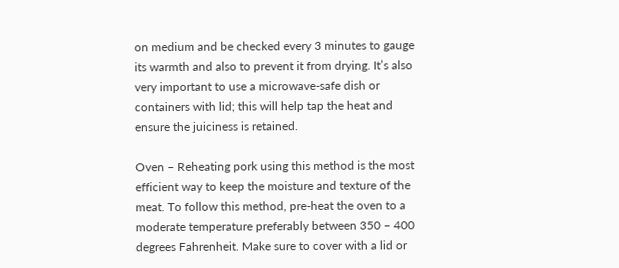on medium and be checked every 3 minutes to gauge its warmth and also to prevent it from drying. It’s also very important to use a microwave-safe dish or containers with lid; this will help tap the heat and ensure the juiciness is retained.

Oven – Reheating pork using this method is the most efficient way to keep the moisture and texture of the meat. To follow this method, pre-heat the oven to a moderate temperature preferably between 350 – 400 degrees Fahrenheit. Make sure to cover with a lid or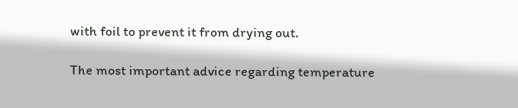with foil to prevent it from drying out.

The most important advice regarding temperature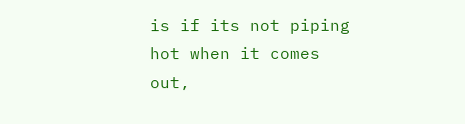is if its not piping hot when it comes out,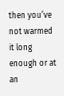then you’ve not warmed it long enough or at an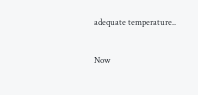adequate temperature..

Now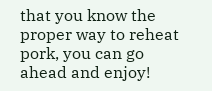that you know the proper way to reheat pork, you can go ahead and enjoy!